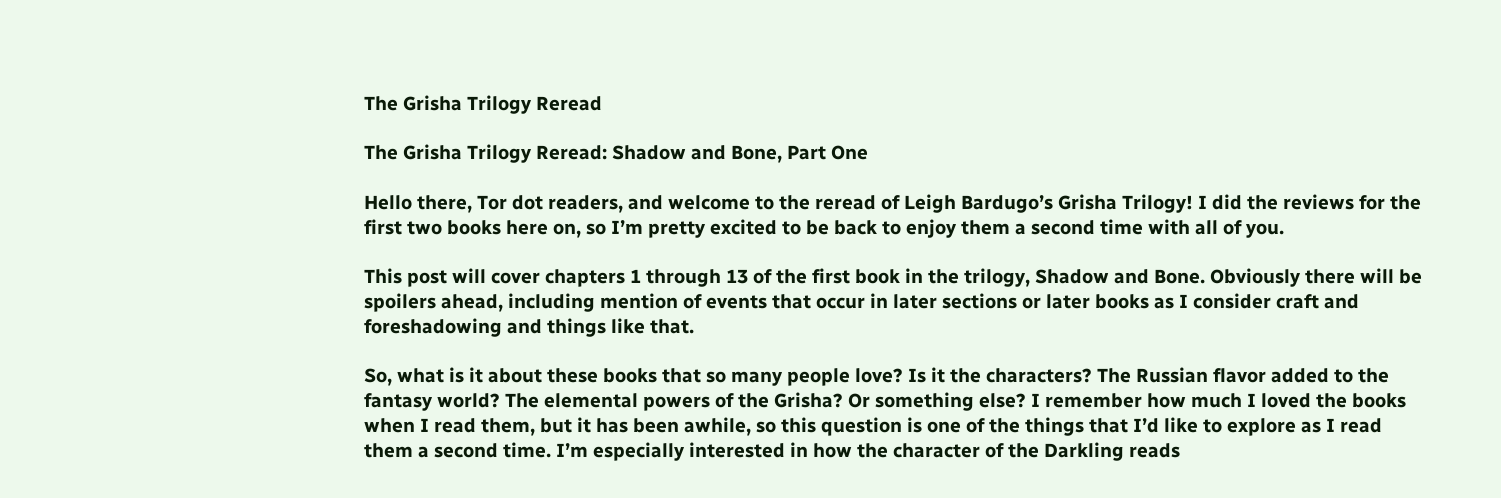The Grisha Trilogy Reread

The Grisha Trilogy Reread: Shadow and Bone, Part One

Hello there, Tor dot readers, and welcome to the reread of Leigh Bardugo’s Grisha Trilogy! I did the reviews for the first two books here on, so I’m pretty excited to be back to enjoy them a second time with all of you.

This post will cover chapters 1 through 13 of the first book in the trilogy, Shadow and Bone. Obviously there will be spoilers ahead, including mention of events that occur in later sections or later books as I consider craft and foreshadowing and things like that.

So, what is it about these books that so many people love? Is it the characters? The Russian flavor added to the fantasy world? The elemental powers of the Grisha? Or something else? I remember how much I loved the books when I read them, but it has been awhile, so this question is one of the things that I’d like to explore as I read them a second time. I’m especially interested in how the character of the Darkling reads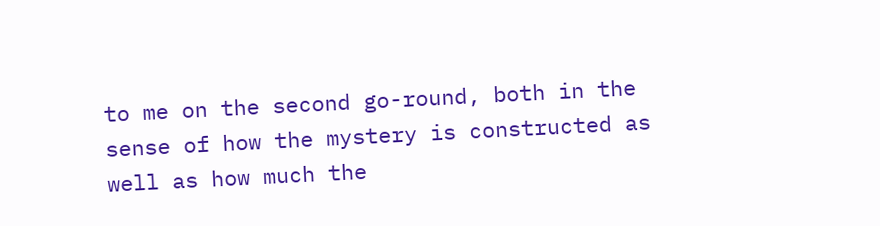to me on the second go-round, both in the sense of how the mystery is constructed as well as how much the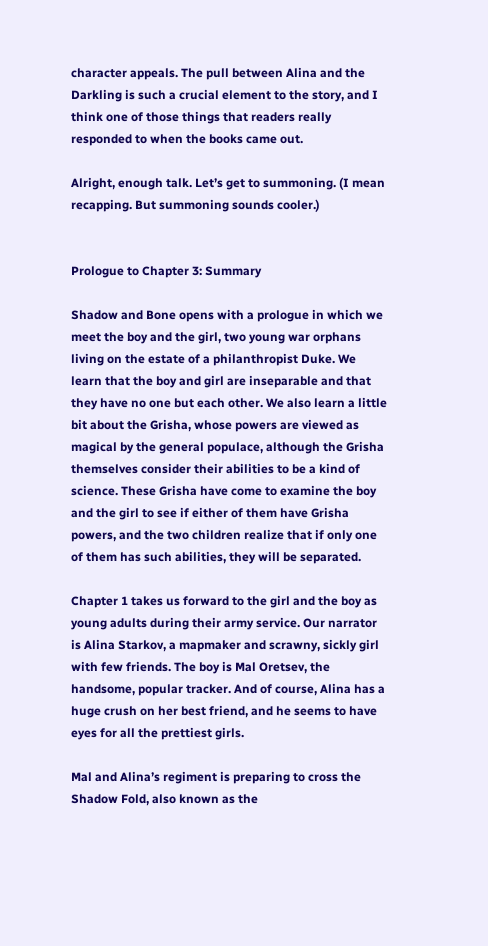character appeals. The pull between Alina and the Darkling is such a crucial element to the story, and I think one of those things that readers really responded to when the books came out.

Alright, enough talk. Let’s get to summoning. (I mean recapping. But summoning sounds cooler.)


Prologue to Chapter 3: Summary

Shadow and Bone opens with a prologue in which we meet the boy and the girl, two young war orphans living on the estate of a philanthropist Duke. We learn that the boy and girl are inseparable and that they have no one but each other. We also learn a little bit about the Grisha, whose powers are viewed as magical by the general populace, although the Grisha themselves consider their abilities to be a kind of science. These Grisha have come to examine the boy and the girl to see if either of them have Grisha powers, and the two children realize that if only one of them has such abilities, they will be separated.

Chapter 1 takes us forward to the girl and the boy as young adults during their army service. Our narrator is Alina Starkov, a mapmaker and scrawny, sickly girl with few friends. The boy is Mal Oretsev, the handsome, popular tracker. And of course, Alina has a huge crush on her best friend, and he seems to have eyes for all the prettiest girls.

Mal and Alina’s regiment is preparing to cross the Shadow Fold, also known as the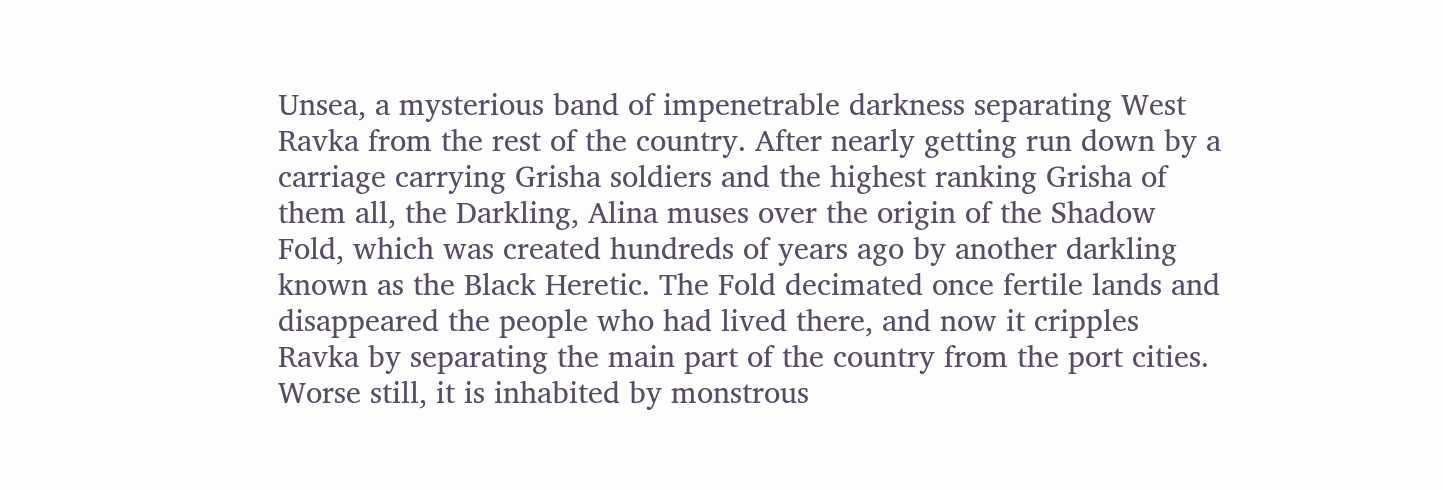Unsea, a mysterious band of impenetrable darkness separating West Ravka from the rest of the country. After nearly getting run down by a carriage carrying Grisha soldiers and the highest ranking Grisha of them all, the Darkling, Alina muses over the origin of the Shadow Fold, which was created hundreds of years ago by another darkling known as the Black Heretic. The Fold decimated once fertile lands and disappeared the people who had lived there, and now it cripples Ravka by separating the main part of the country from the port cities. Worse still, it is inhabited by monstrous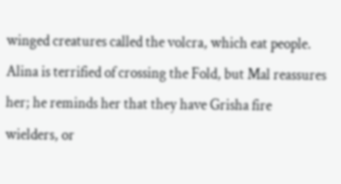winged creatures called the volcra, which eat people. Alina is terrified of crossing the Fold, but Mal reassures her; he reminds her that they have Grisha fire wielders, or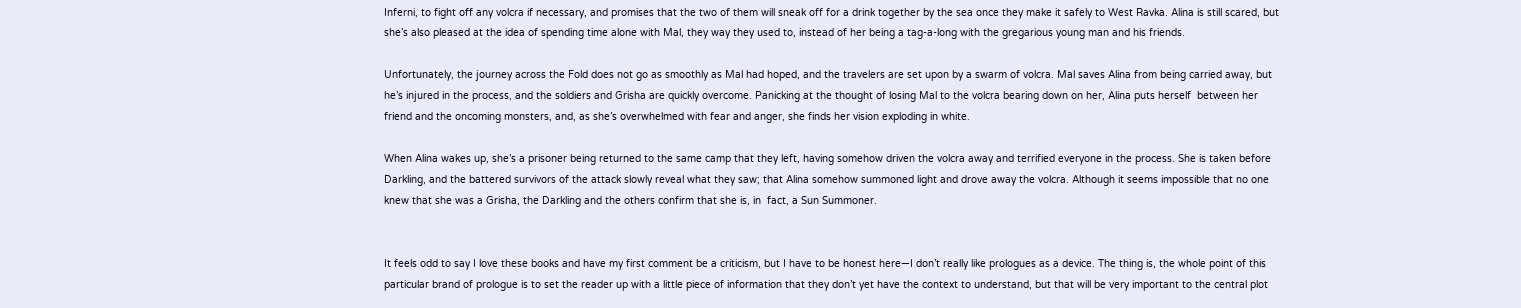Inferni, to fight off any volcra if necessary, and promises that the two of them will sneak off for a drink together by the sea once they make it safely to West Ravka. Alina is still scared, but she’s also pleased at the idea of spending time alone with Mal, they way they used to, instead of her being a tag-a-long with the gregarious young man and his friends.

Unfortunately, the journey across the Fold does not go as smoothly as Mal had hoped, and the travelers are set upon by a swarm of volcra. Mal saves Alina from being carried away, but he’s injured in the process, and the soldiers and Grisha are quickly overcome. Panicking at the thought of losing Mal to the volcra bearing down on her, Alina puts herself  between her friend and the oncoming monsters, and, as she’s overwhelmed with fear and anger, she finds her vision exploding in white.

When Alina wakes up, she’s a prisoner being returned to the same camp that they left, having somehow driven the volcra away and terrified everyone in the process. She is taken before Darkling, and the battered survivors of the attack slowly reveal what they saw; that Alina somehow summoned light and drove away the volcra. Although it seems impossible that no one knew that she was a Grisha, the Darkling and the others confirm that she is, in  fact, a Sun Summoner.


It feels odd to say I love these books and have my first comment be a criticism, but I have to be honest here—I don’t really like prologues as a device. The thing is, the whole point of this particular brand of prologue is to set the reader up with a little piece of information that they don’t yet have the context to understand, but that will be very important to the central plot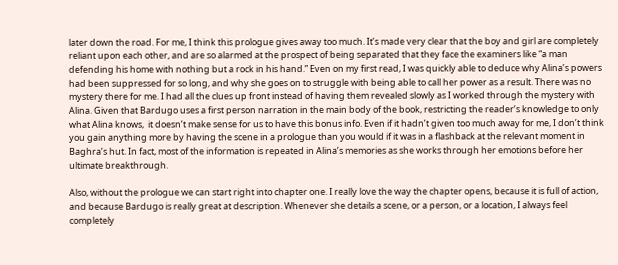later down the road. For me, I think this prologue gives away too much. It’s made very clear that the boy and girl are completely reliant upon each other, and are so alarmed at the prospect of being separated that they face the examiners like “a man defending his home with nothing but a rock in his hand.” Even on my first read, I was quickly able to deduce why Alina’s powers had been suppressed for so long, and why she goes on to struggle with being able to call her power as a result. There was no mystery there for me. I had all the clues up front instead of having them revealed slowly as I worked through the mystery with Alina. Given that Bardugo uses a first person narration in the main body of the book, restricting the reader’s knowledge to only what Alina knows,  it doesn’t make sense for us to have this bonus info. Even if it hadn’t given too much away for me, I don’t think you gain anything more by having the scene in a prologue than you would if it was in a flashback at the relevant moment in Baghra’s hut. In fact, most of the information is repeated in Alina’s memories as she works through her emotions before her ultimate breakthrough.

Also, without the prologue we can start right into chapter one. I really love the way the chapter opens, because it is full of action, and because Bardugo is really great at description. Whenever she details a scene, or a person, or a location, I always feel completely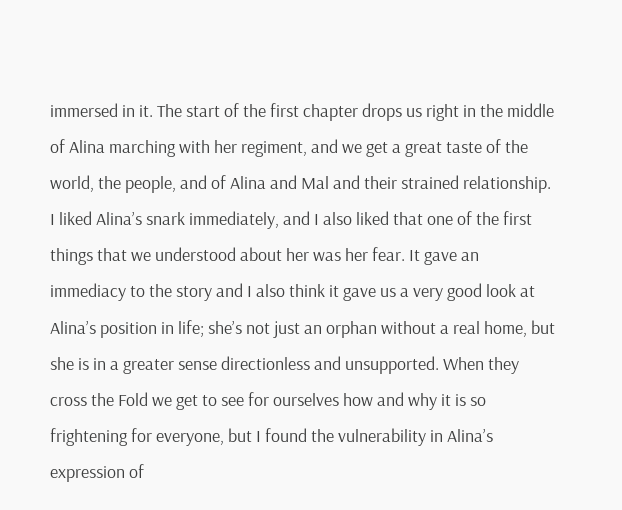immersed in it. The start of the first chapter drops us right in the middle of Alina marching with her regiment, and we get a great taste of the world, the people, and of Alina and Mal and their strained relationship. I liked Alina’s snark immediately, and I also liked that one of the first things that we understood about her was her fear. It gave an immediacy to the story and I also think it gave us a very good look at Alina’s position in life; she’s not just an orphan without a real home, but she is in a greater sense directionless and unsupported. When they cross the Fold we get to see for ourselves how and why it is so frightening for everyone, but I found the vulnerability in Alina’s expression of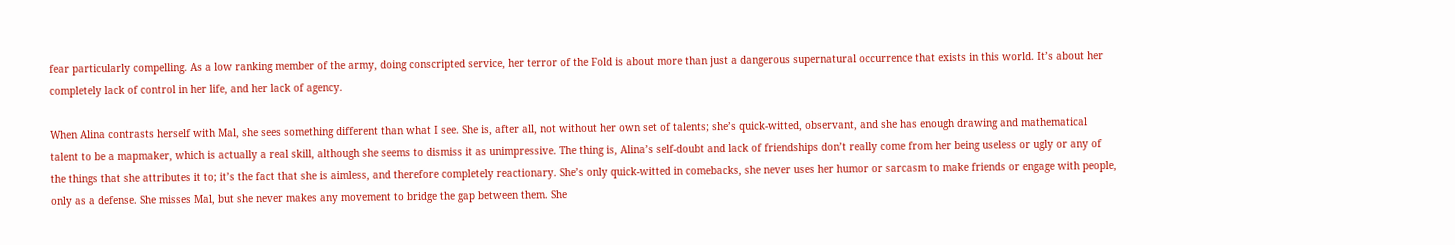fear particularly compelling. As a low ranking member of the army, doing conscripted service, her terror of the Fold is about more than just a dangerous supernatural occurrence that exists in this world. It’s about her completely lack of control in her life, and her lack of agency.

When Alina contrasts herself with Mal, she sees something different than what I see. She is, after all, not without her own set of talents; she’s quick-witted, observant, and she has enough drawing and mathematical talent to be a mapmaker, which is actually a real skill, although she seems to dismiss it as unimpressive. The thing is, Alina’s self-doubt and lack of friendships don’t really come from her being useless or ugly or any of the things that she attributes it to; it’s the fact that she is aimless, and therefore completely reactionary. She’s only quick-witted in comebacks, she never uses her humor or sarcasm to make friends or engage with people, only as a defense. She misses Mal, but she never makes any movement to bridge the gap between them. She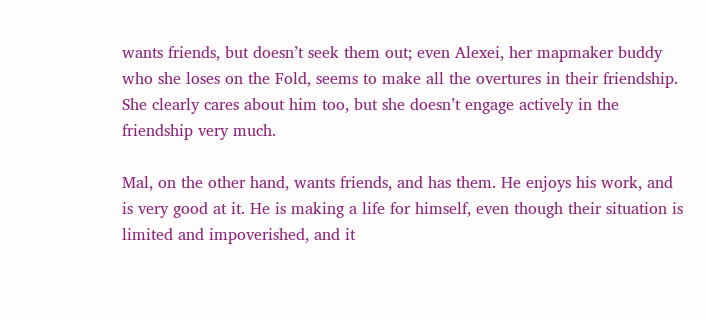wants friends, but doesn’t seek them out; even Alexei, her mapmaker buddy who she loses on the Fold, seems to make all the overtures in their friendship. She clearly cares about him too, but she doesn’t engage actively in the friendship very much.

Mal, on the other hand, wants friends, and has them. He enjoys his work, and is very good at it. He is making a life for himself, even though their situation is limited and impoverished, and it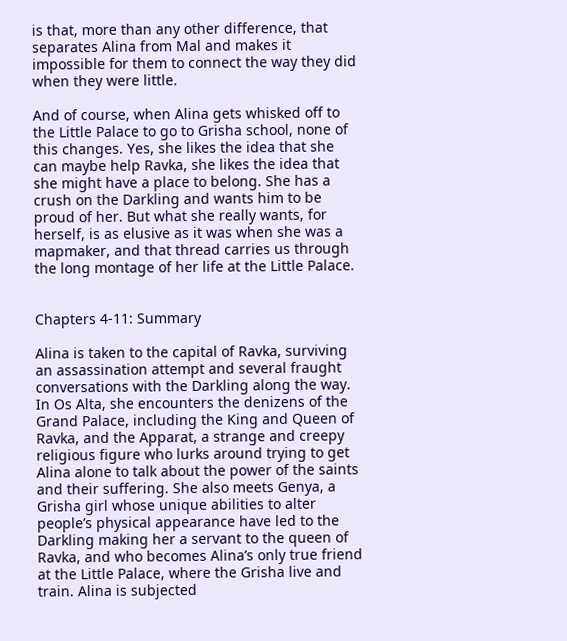is that, more than any other difference, that separates Alina from Mal and makes it impossible for them to connect the way they did when they were little.

And of course, when Alina gets whisked off to the Little Palace to go to Grisha school, none of this changes. Yes, she likes the idea that she can maybe help Ravka, she likes the idea that she might have a place to belong. She has a crush on the Darkling and wants him to be proud of her. But what she really wants, for herself, is as elusive as it was when she was a mapmaker, and that thread carries us through the long montage of her life at the Little Palace.


Chapters 4-11: Summary

Alina is taken to the capital of Ravka, surviving an assassination attempt and several fraught conversations with the Darkling along the way. In Os Alta, she encounters the denizens of the Grand Palace, including the King and Queen of Ravka, and the Apparat, a strange and creepy religious figure who lurks around trying to get Alina alone to talk about the power of the saints and their suffering. She also meets Genya, a Grisha girl whose unique abilities to alter people’s physical appearance have led to the Darkling making her a servant to the queen of Ravka, and who becomes Alina’s only true friend at the Little Palace, where the Grisha live and train. Alina is subjected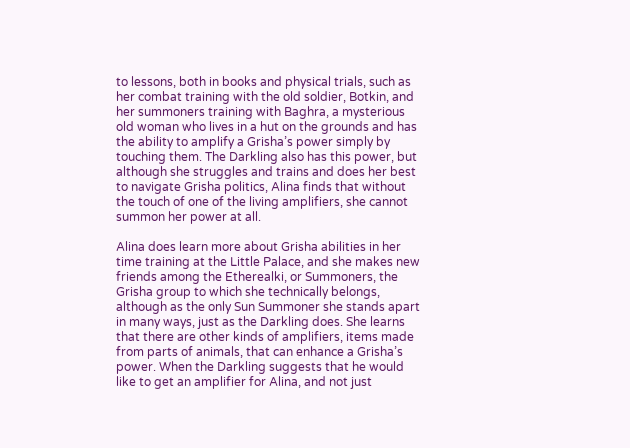to lessons, both in books and physical trials, such as her combat training with the old soldier, Botkin, and her summoners training with Baghra, a mysterious old woman who lives in a hut on the grounds and has the ability to amplify a Grisha’s power simply by touching them. The Darkling also has this power, but although she struggles and trains and does her best to navigate Grisha politics, Alina finds that without the touch of one of the living amplifiers, she cannot summon her power at all.

Alina does learn more about Grisha abilities in her time training at the Little Palace, and she makes new friends among the Etherealki, or Summoners, the Grisha group to which she technically belongs, although as the only Sun Summoner she stands apart in many ways, just as the Darkling does. She learns that there are other kinds of amplifiers, items made from parts of animals, that can enhance a Grisha’s power. When the Darkling suggests that he would like to get an amplifier for Alina, and not just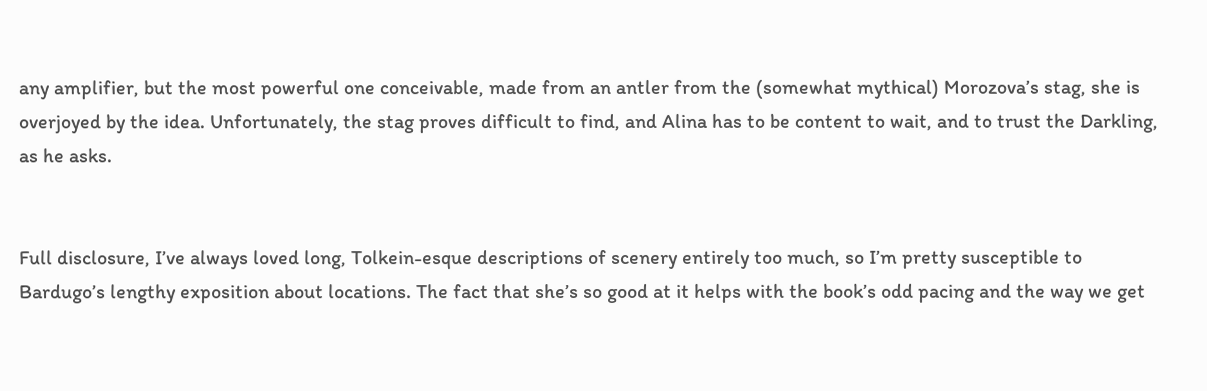any amplifier, but the most powerful one conceivable, made from an antler from the (somewhat mythical) Morozova’s stag, she is overjoyed by the idea. Unfortunately, the stag proves difficult to find, and Alina has to be content to wait, and to trust the Darkling, as he asks.


Full disclosure, I’ve always loved long, Tolkein-esque descriptions of scenery entirely too much, so I’m pretty susceptible to Bardugo’s lengthy exposition about locations. The fact that she’s so good at it helps with the book’s odd pacing and the way we get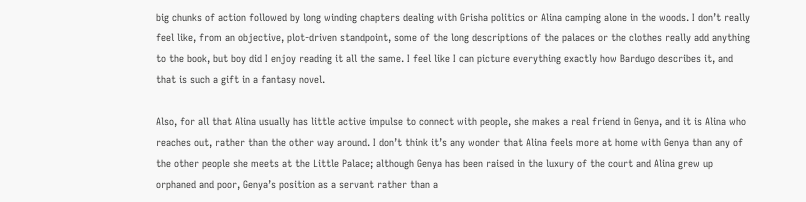big chunks of action followed by long winding chapters dealing with Grisha politics or Alina camping alone in the woods. I don’t really feel like, from an objective, plot-driven standpoint, some of the long descriptions of the palaces or the clothes really add anything to the book, but boy did I enjoy reading it all the same. I feel like I can picture everything exactly how Bardugo describes it, and that is such a gift in a fantasy novel.

Also, for all that Alina usually has little active impulse to connect with people, she makes a real friend in Genya, and it is Alina who reaches out, rather than the other way around. I don’t think it’s any wonder that Alina feels more at home with Genya than any of the other people she meets at the Little Palace; although Genya has been raised in the luxury of the court and Alina grew up orphaned and poor, Genya’s position as a servant rather than a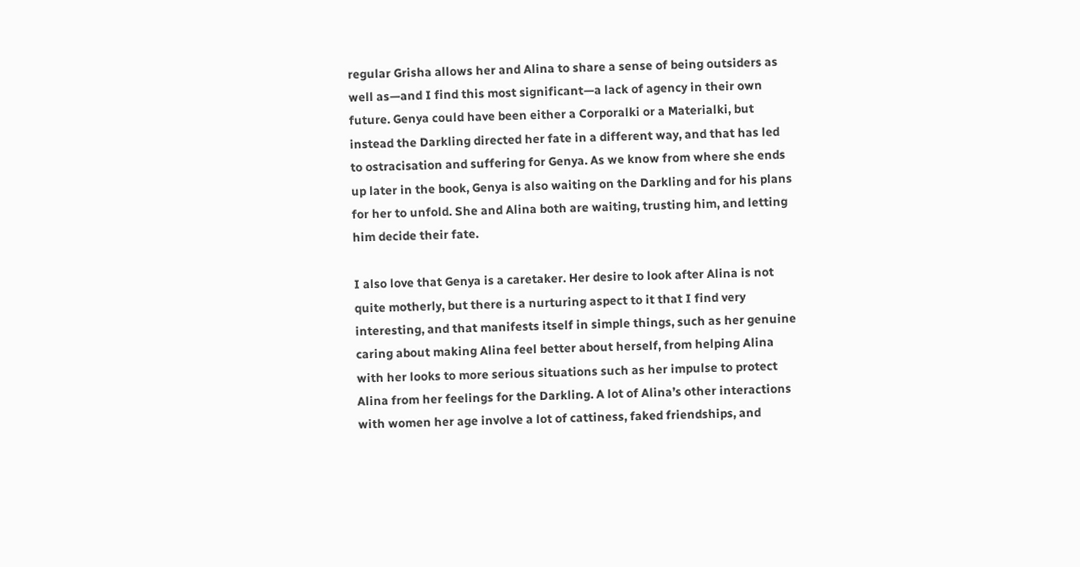regular Grisha allows her and Alina to share a sense of being outsiders as well as—and I find this most significant—a lack of agency in their own future. Genya could have been either a Corporalki or a Materialki, but instead the Darkling directed her fate in a different way, and that has led to ostracisation and suffering for Genya. As we know from where she ends up later in the book, Genya is also waiting on the Darkling and for his plans for her to unfold. She and Alina both are waiting, trusting him, and letting him decide their fate.

I also love that Genya is a caretaker. Her desire to look after Alina is not quite motherly, but there is a nurturing aspect to it that I find very interesting, and that manifests itself in simple things, such as her genuine caring about making Alina feel better about herself, from helping Alina with her looks to more serious situations such as her impulse to protect Alina from her feelings for the Darkling. A lot of Alina’s other interactions with women her age involve a lot of cattiness, faked friendships, and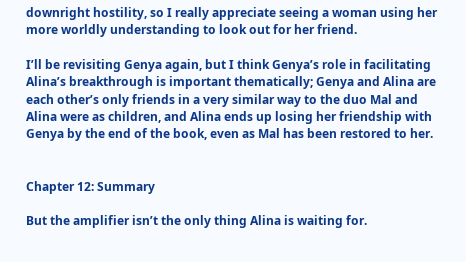downright hostility, so I really appreciate seeing a woman using her more worldly understanding to look out for her friend.

I’ll be revisiting Genya again, but I think Genya’s role in facilitating Alina’s breakthrough is important thematically; Genya and Alina are each other’s only friends in a very similar way to the duo Mal and Alina were as children, and Alina ends up losing her friendship with Genya by the end of the book, even as Mal has been restored to her.


Chapter 12: Summary

But the amplifier isn’t the only thing Alina is waiting for.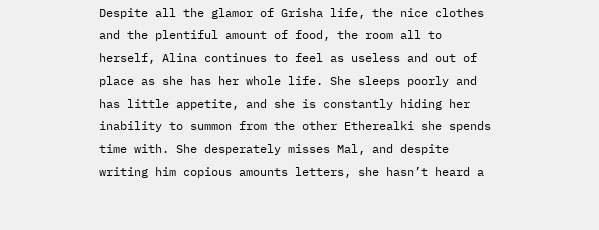Despite all the glamor of Grisha life, the nice clothes and the plentiful amount of food, the room all to herself, Alina continues to feel as useless and out of place as she has her whole life. She sleeps poorly and has little appetite, and she is constantly hiding her inability to summon from the other Etherealki she spends time with. She desperately misses Mal, and despite writing him copious amounts letters, she hasn’t heard a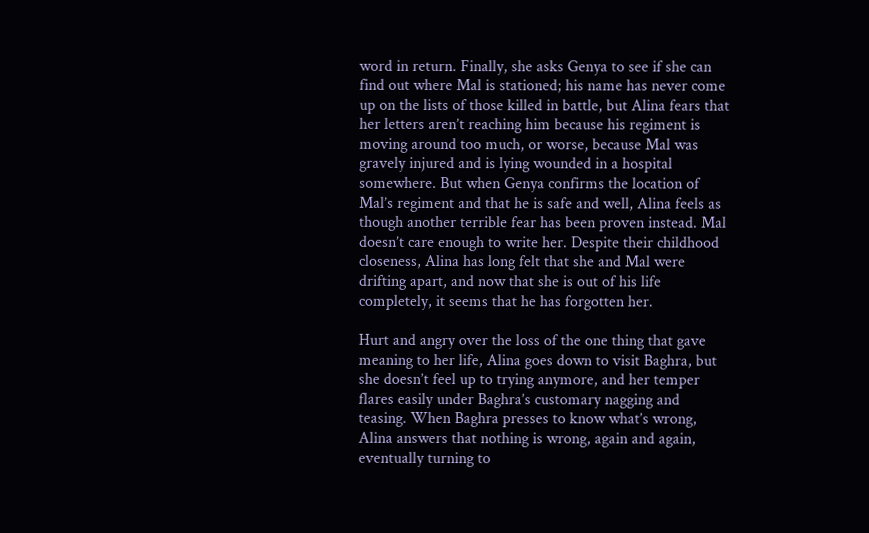word in return. Finally, she asks Genya to see if she can find out where Mal is stationed; his name has never come up on the lists of those killed in battle, but Alina fears that her letters aren’t reaching him because his regiment is moving around too much, or worse, because Mal was gravely injured and is lying wounded in a hospital somewhere. But when Genya confirms the location of Mal’s regiment and that he is safe and well, Alina feels as though another terrible fear has been proven instead. Mal doesn’t care enough to write her. Despite their childhood closeness, Alina has long felt that she and Mal were drifting apart, and now that she is out of his life completely, it seems that he has forgotten her.

Hurt and angry over the loss of the one thing that gave meaning to her life, Alina goes down to visit Baghra, but she doesn’t feel up to trying anymore, and her temper flares easily under Baghra’s customary nagging and teasing. When Baghra presses to know what’s wrong, Alina answers that nothing is wrong, again and again, eventually turning to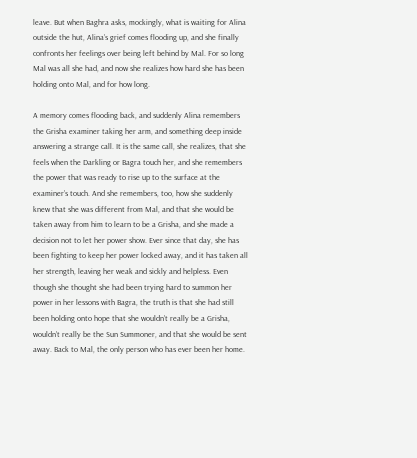leave. But when Baghra asks, mockingly, what is waiting for Alina outside the hut, Alina’s grief comes flooding up, and she finally confronts her feelings over being left behind by Mal. For so long Mal was all she had, and now she realizes how hard she has been holding onto Mal, and for how long.

A memory comes flooding back, and suddenly Alina remembers the Grisha examiner taking her arm, and something deep inside answering a strange call. It is the same call, she realizes, that she feels when the Darkling or Bagra touch her, and she remembers the power that was ready to rise up to the surface at the examiner’s touch. And she remembers, too, how she suddenly knew that she was different from Mal, and that she would be taken away from him to learn to be a Grisha, and she made a decision not to let her power show. Ever since that day, she has been fighting to keep her power locked away, and it has taken all her strength, leaving her weak and sickly and helpless. Even though she thought she had been trying hard to summon her power in her lessons with Bagra, the truth is that she had still been holding onto hope that she wouldn’t really be a Grisha, wouldn’t really be the Sun Summoner, and that she would be sent away. Back to Mal, the only person who has ever been her home.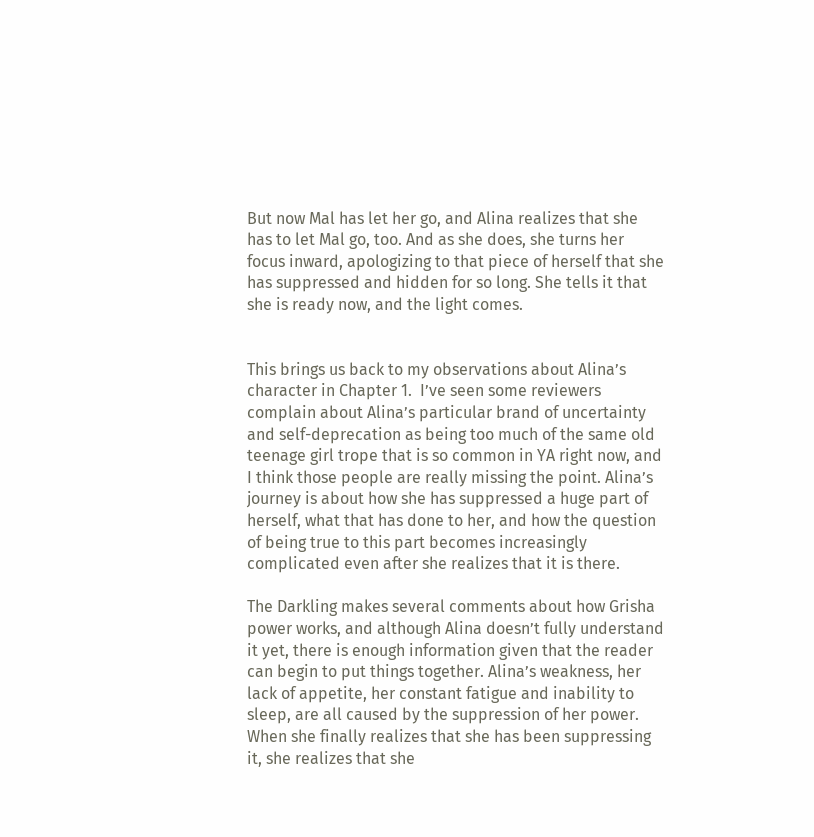But now Mal has let her go, and Alina realizes that she has to let Mal go, too. And as she does, she turns her focus inward, apologizing to that piece of herself that she has suppressed and hidden for so long. She tells it that she is ready now, and the light comes.


This brings us back to my observations about Alina’s character in Chapter 1.  I’ve seen some reviewers complain about Alina’s particular brand of uncertainty and self-deprecation as being too much of the same old teenage girl trope that is so common in YA right now, and I think those people are really missing the point. Alina’s journey is about how she has suppressed a huge part of herself, what that has done to her, and how the question of being true to this part becomes increasingly complicated even after she realizes that it is there.

The Darkling makes several comments about how Grisha power works, and although Alina doesn’t fully understand it yet, there is enough information given that the reader can begin to put things together. Alina’s weakness, her lack of appetite, her constant fatigue and inability to sleep, are all caused by the suppression of her power. When she finally realizes that she has been suppressing it, she realizes that she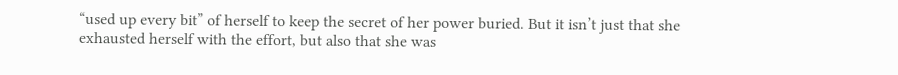“used up every bit” of herself to keep the secret of her power buried. But it isn’t just that she exhausted herself with the effort, but also that she was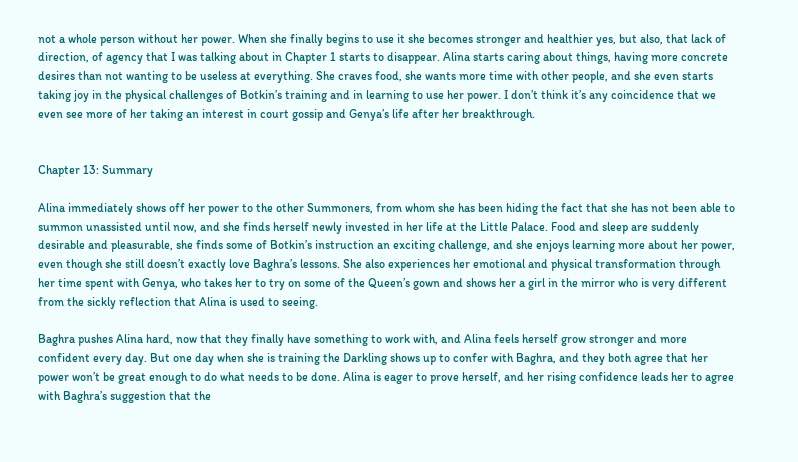not a whole person without her power. When she finally begins to use it she becomes stronger and healthier yes, but also, that lack of direction, of agency that I was talking about in Chapter 1 starts to disappear. Alina starts caring about things, having more concrete desires than not wanting to be useless at everything. She craves food, she wants more time with other people, and she even starts taking joy in the physical challenges of Botkin’s training and in learning to use her power. I don’t think it’s any coincidence that we even see more of her taking an interest in court gossip and Genya’s life after her breakthrough.


Chapter 13: Summary

Alina immediately shows off her power to the other Summoners, from whom she has been hiding the fact that she has not been able to summon unassisted until now, and she finds herself newly invested in her life at the Little Palace. Food and sleep are suddenly desirable and pleasurable, she finds some of Botkin’s instruction an exciting challenge, and she enjoys learning more about her power, even though she still doesn’t exactly love Baghra’s lessons. She also experiences her emotional and physical transformation through her time spent with Genya, who takes her to try on some of the Queen’s gown and shows her a girl in the mirror who is very different from the sickly reflection that Alina is used to seeing.

Baghra pushes Alina hard, now that they finally have something to work with, and Alina feels herself grow stronger and more confident every day. But one day when she is training the Darkling shows up to confer with Baghra, and they both agree that her power won’t be great enough to do what needs to be done. Alina is eager to prove herself, and her rising confidence leads her to agree with Baghra’s suggestion that the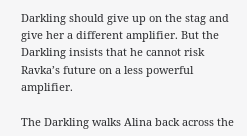Darkling should give up on the stag and give her a different amplifier. But the Darkling insists that he cannot risk Ravka’s future on a less powerful amplifier.

The Darkling walks Alina back across the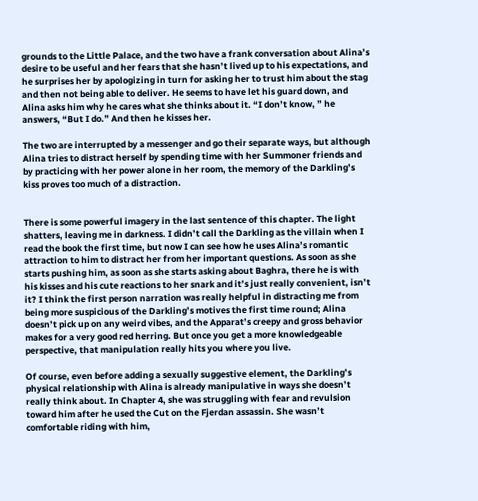grounds to the Little Palace, and the two have a frank conversation about Alina’s desire to be useful and her fears that she hasn’t lived up to his expectations, and he surprises her by apologizing in turn for asking her to trust him about the stag and then not being able to deliver. He seems to have let his guard down, and Alina asks him why he cares what she thinks about it. “I don’t know, ” he answers, “But I do.” And then he kisses her.

The two are interrupted by a messenger and go their separate ways, but although Alina tries to distract herself by spending time with her Summoner friends and by practicing with her power alone in her room, the memory of the Darkling’s kiss proves too much of a distraction.


There is some powerful imagery in the last sentence of this chapter. The light shatters, leaving me in darkness. I didn’t call the Darkling as the villain when I read the book the first time, but now I can see how he uses Alina’s romantic attraction to him to distract her from her important questions. As soon as she starts pushing him, as soon as she starts asking about Baghra, there he is with his kisses and his cute reactions to her snark and it’s just really convenient, isn’t it? I think the first person narration was really helpful in distracting me from being more suspicious of the Darkling’s motives the first time round; Alina doesn’t pick up on any weird vibes, and the Apparat’s creepy and gross behavior makes for a very good red herring. But once you get a more knowledgeable perspective, that manipulation really hits you where you live.

Of course, even before adding a sexually suggestive element, the Darkling’s physical relationship with Alina is already manipulative in ways she doesn’t really think about. In Chapter 4, she was struggling with fear and revulsion toward him after he used the Cut on the Fjerdan assassin. She wasn’t comfortable riding with him,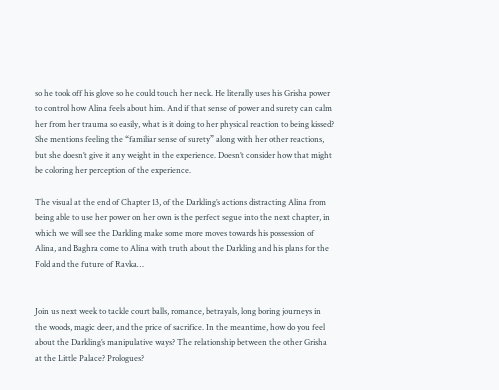so he took off his glove so he could touch her neck. He literally uses his Grisha power to control how Alina feels about him. And if that sense of power and surety can calm her from her trauma so easily, what is it doing to her physical reaction to being kissed? She mentions feeling the “familiar sense of surety” along with her other reactions, but she doesn’t give it any weight in the experience. Doesn’t consider how that might be coloring her perception of the experience.

The visual at the end of Chapter 13, of the Darkling’s actions distracting Alina from being able to use her power on her own is the perfect segue into the next chapter, in which we will see the Darkling make some more moves towards his possession of Alina, and Baghra come to Alina with truth about the Darkling and his plans for the Fold and the future of Ravka…


Join us next week to tackle court balls, romance, betrayals, long boring journeys in the woods, magic deer, and the price of sacrifice. In the meantime, how do you feel about the Darkling’s manipulative ways? The relationship between the other Grisha at the Little Palace? Prologues?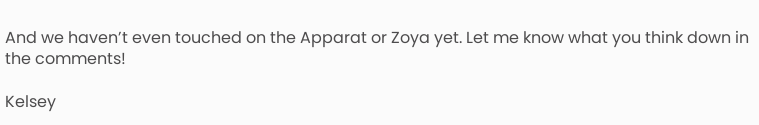And we haven’t even touched on the Apparat or Zoya yet. Let me know what you think down in the comments!

Kelsey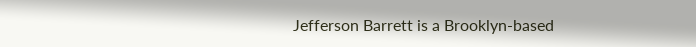Jefferson Barrett is a Brooklyn-based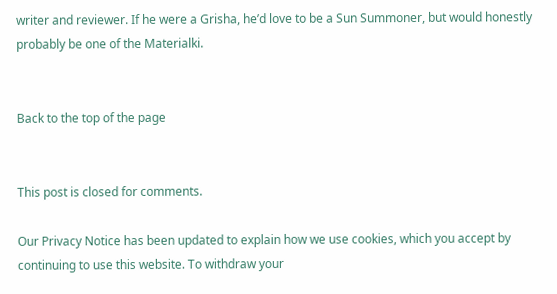writer and reviewer. If he were a Grisha, he’d love to be a Sun Summoner, but would honestly probably be one of the Materialki.


Back to the top of the page


This post is closed for comments.

Our Privacy Notice has been updated to explain how we use cookies, which you accept by continuing to use this website. To withdraw your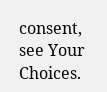consent, see Your Choices.